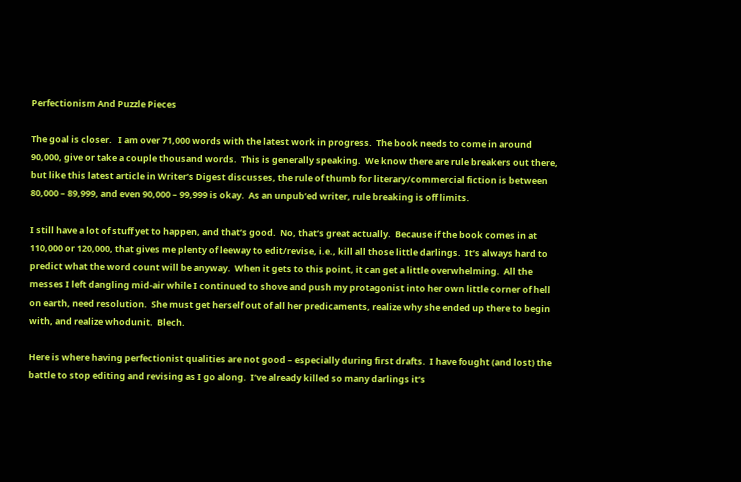Perfectionism And Puzzle Pieces

The goal is closer.   I am over 71,000 words with the latest work in progress.  The book needs to come in around 90,000, give or take a couple thousand words.  This is generally speaking.  We know there are rule breakers out there, but like this latest article in Writer’s Digest discusses, the rule of thumb for literary/commercial fiction is between 80,000 – 89,999, and even 90,000 – 99,999 is okay.  As an unpub’ed writer, rule breaking is off limits.

I still have a lot of stuff yet to happen, and that’s good.  No, that’s great actually.  Because if the book comes in at 110,000 or 120,000, that gives me plenty of leeway to edit/revise, i.e., kill all those little darlings.  It’s always hard to predict what the word count will be anyway.  When it gets to this point, it can get a little overwhelming.  All the messes I left dangling mid-air while I continued to shove and push my protagonist into her own little corner of hell on earth, need resolution.  She must get herself out of all her predicaments, realize why she ended up there to begin with, and realize whodunit.  Blech.

Here is where having perfectionist qualities are not good – especially during first drafts.  I have fought (and lost) the battle to stop editing and revising as I go along.  I’ve already killed so many darlings it’s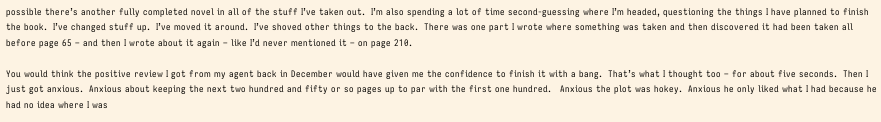possible there’s another fully completed novel in all of the stuff I’ve taken out.  I’m also spending a lot of time second-guessing where I’m headed, questioning the things I have planned to finish the book.  I’ve changed stuff up.  I’ve moved it around.  I’ve shoved other things to the back.  There was one part I wrote where something was taken and then discovered it had been taken all before page 65 – and then I wrote about it again – like I’d never mentioned it – on page 210.

You would think the positive review I got from my agent back in December would have given me the confidence to finish it with a bang.  That’s what I thought too – for about five seconds.  Then I just got anxious.  Anxious about keeping the next two hundred and fifty or so pages up to par with the first one hundred.   Anxious the plot was hokey.  Anxious he only liked what I had because he had no idea where I was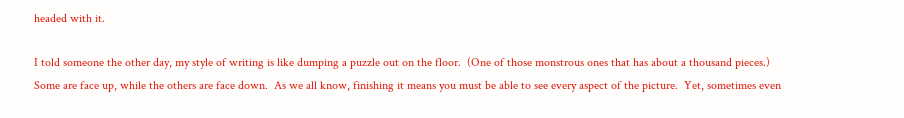headed with it.

I told someone the other day, my style of writing is like dumping a puzzle out on the floor.  (One of those monstrous ones that has about a thousand pieces.)  Some are face up, while the others are face down.  As we all know, finishing it means you must be able to see every aspect of the picture.  Yet, sometimes even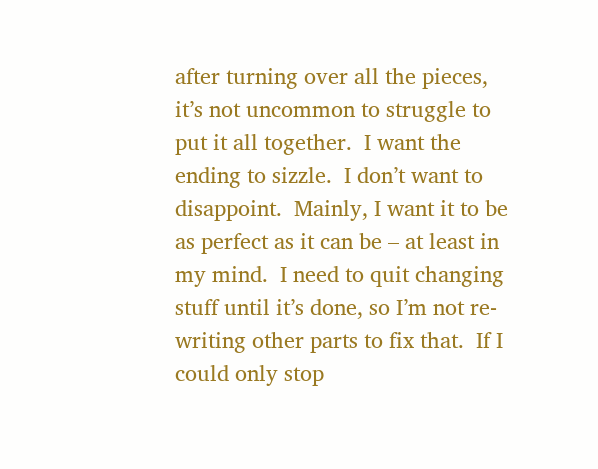after turning over all the pieces, it’s not uncommon to struggle to put it all together.  I want the ending to sizzle.  I don’t want to disappoint.  Mainly, I want it to be as perfect as it can be – at least in my mind.  I need to quit changing stuff until it’s done, so I’m not re-writing other parts to fix that.  If I could only stop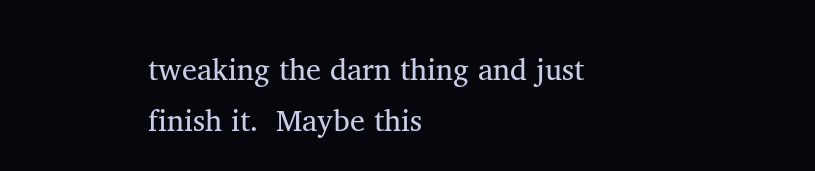tweaking the darn thing and just finish it.  Maybe this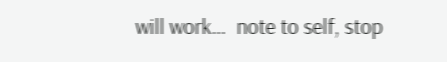will work…  note to self, stop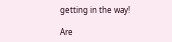getting in the way!

Are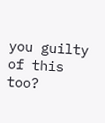you guilty of this too?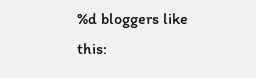%d bloggers like this: